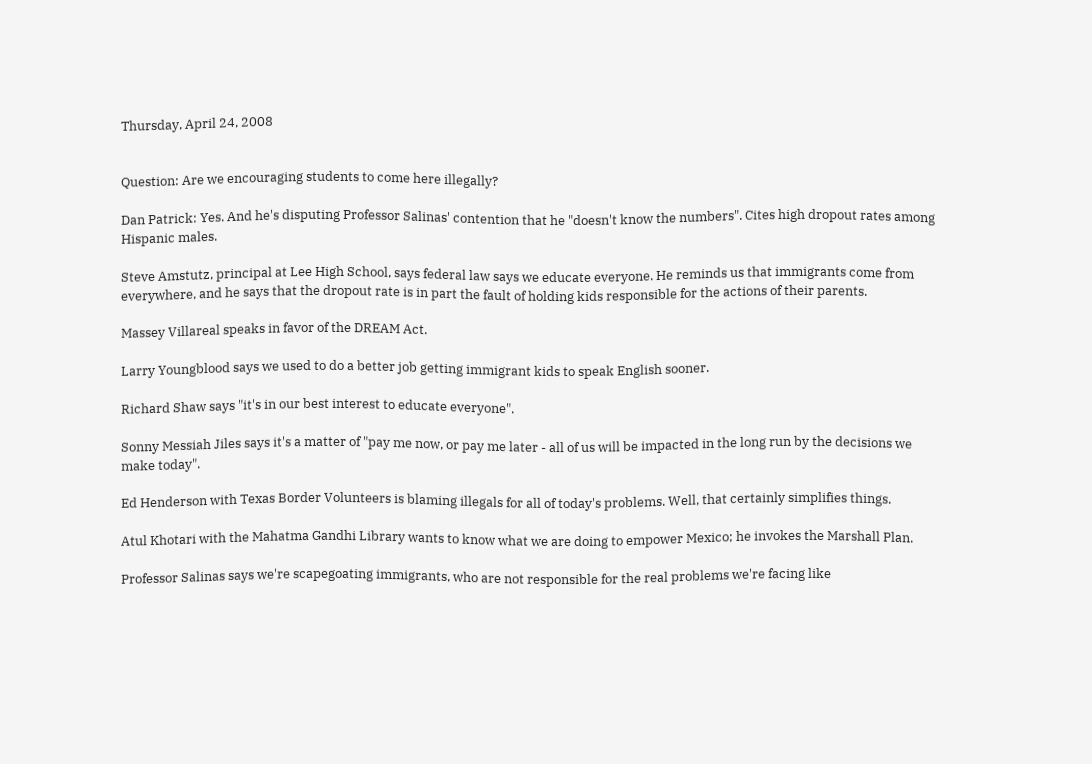Thursday, April 24, 2008


Question: Are we encouraging students to come here illegally?

Dan Patrick: Yes. And he's disputing Professor Salinas' contention that he "doesn't know the numbers". Cites high dropout rates among Hispanic males.

Steve Amstutz, principal at Lee High School, says federal law says we educate everyone. He reminds us that immigrants come from everywhere, and he says that the dropout rate is in part the fault of holding kids responsible for the actions of their parents.

Massey Villareal speaks in favor of the DREAM Act.

Larry Youngblood says we used to do a better job getting immigrant kids to speak English sooner.

Richard Shaw says "it's in our best interest to educate everyone".

Sonny Messiah Jiles says it's a matter of "pay me now, or pay me later - all of us will be impacted in the long run by the decisions we make today".

Ed Henderson with Texas Border Volunteers is blaming illegals for all of today's problems. Well, that certainly simplifies things.

Atul Khotari with the Mahatma Gandhi Library wants to know what we are doing to empower Mexico; he invokes the Marshall Plan.

Professor Salinas says we're scapegoating immigrants, who are not responsible for the real problems we're facing like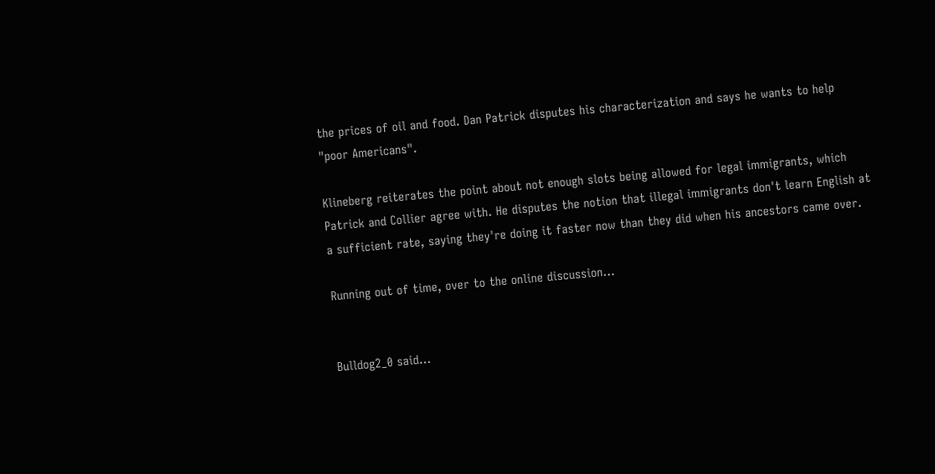the prices of oil and food. Dan Patrick disputes his characterization and says he wants to help "poor Americans".

Klineberg reiterates the point about not enough slots being allowed for legal immigrants, which Patrick and Collier agree with. He disputes the notion that illegal immigrants don't learn English at a sufficient rate, saying they're doing it faster now than they did when his ancestors came over.

Running out of time, over to the online discussion...


Bulldog2_0 said...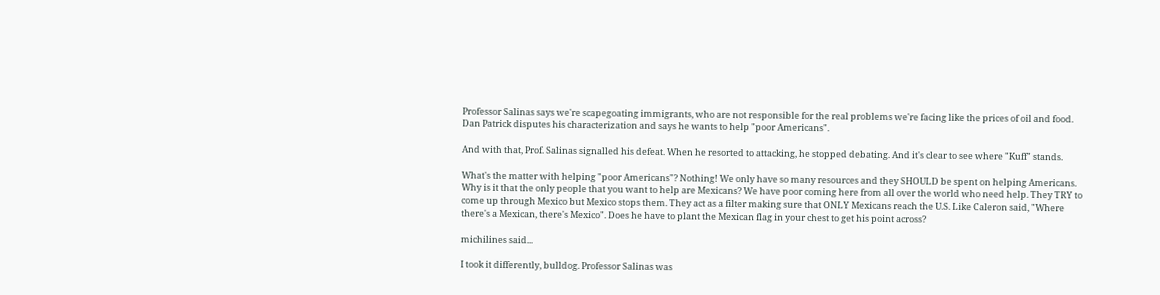Professor Salinas says we're scapegoating immigrants, who are not responsible for the real problems we're facing like the prices of oil and food. Dan Patrick disputes his characterization and says he wants to help "poor Americans".

And with that, Prof. Salinas signalled his defeat. When he resorted to attacking, he stopped debating. And it's clear to see where "Kuff" stands.

What's the matter with helping "poor Americans"? Nothing! We only have so many resources and they SHOULD be spent on helping Americans. Why is it that the only people that you want to help are Mexicans? We have poor coming here from all over the world who need help. They TRY to come up through Mexico but Mexico stops them. They act as a filter making sure that ONLY Mexicans reach the U.S. Like Caleron said, "Where there's a Mexican, there's Mexico". Does he have to plant the Mexican flag in your chest to get his point across?

michilines said...

I took it differently, bulldog. Professor Salinas was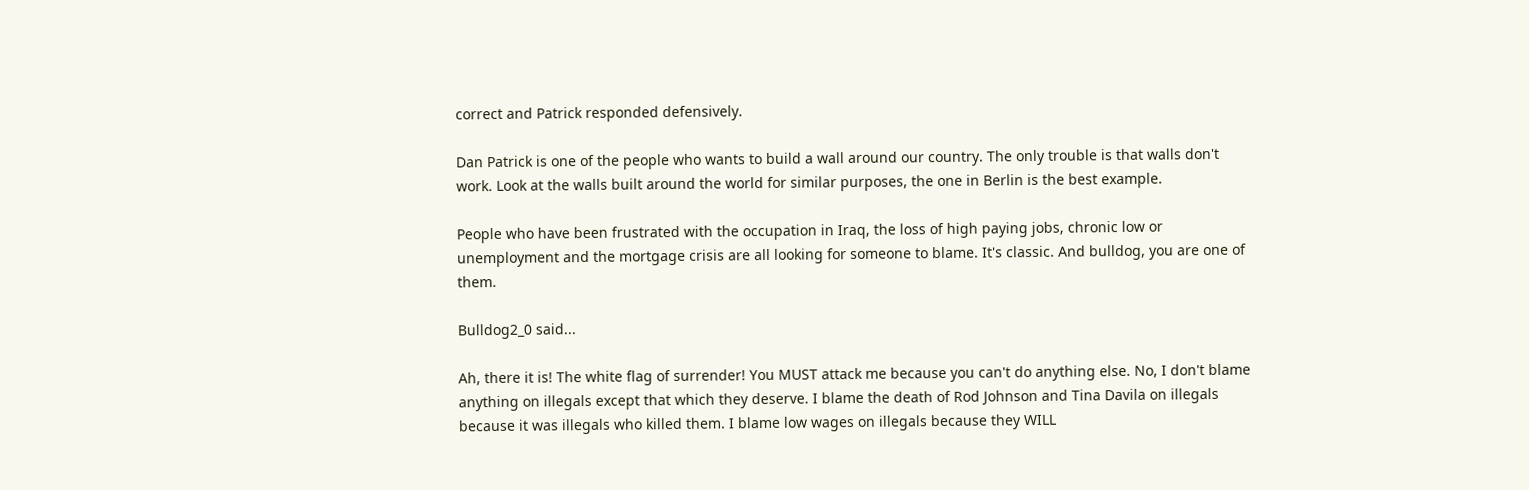correct and Patrick responded defensively.

Dan Patrick is one of the people who wants to build a wall around our country. The only trouble is that walls don't work. Look at the walls built around the world for similar purposes, the one in Berlin is the best example.

People who have been frustrated with the occupation in Iraq, the loss of high paying jobs, chronic low or unemployment and the mortgage crisis are all looking for someone to blame. It's classic. And bulldog, you are one of them.

Bulldog2_0 said...

Ah, there it is! The white flag of surrender! You MUST attack me because you can't do anything else. No, I don't blame anything on illegals except that which they deserve. I blame the death of Rod Johnson and Tina Davila on illegals because it was illegals who killed them. I blame low wages on illegals because they WILL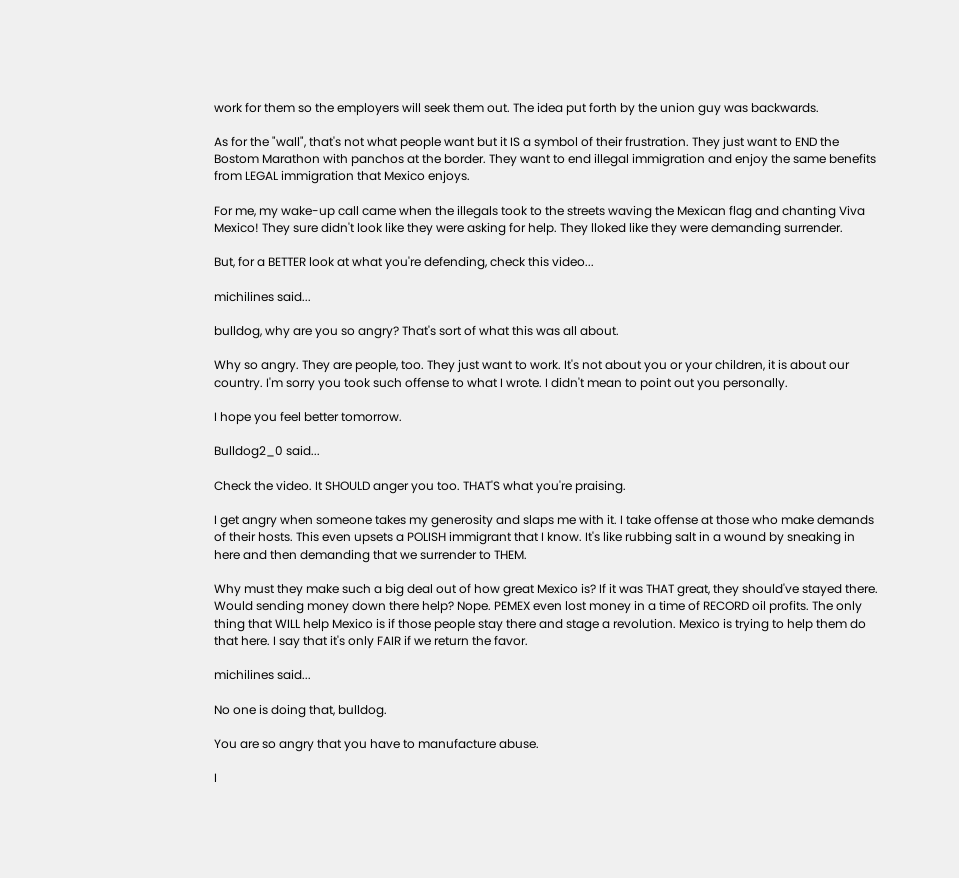work for them so the employers will seek them out. The idea put forth by the union guy was backwards.

As for the "wall", that's not what people want but it IS a symbol of their frustration. They just want to END the Bostom Marathon with panchos at the border. They want to end illegal immigration and enjoy the same benefits from LEGAL immigration that Mexico enjoys.

For me, my wake-up call came when the illegals took to the streets waving the Mexican flag and chanting Viva Mexico! They sure didn't look like they were asking for help. They lloked like they were demanding surrender.

But, for a BETTER look at what you're defending, check this video...

michilines said...

bulldog, why are you so angry? That's sort of what this was all about.

Why so angry. They are people, too. They just want to work. It's not about you or your children, it is about our country. I'm sorry you took such offense to what I wrote. I didn't mean to point out you personally.

I hope you feel better tomorrow.

Bulldog2_0 said...

Check the video. It SHOULD anger you too. THAT'S what you're praising.

I get angry when someone takes my generosity and slaps me with it. I take offense at those who make demands of their hosts. This even upsets a POLISH immigrant that I know. It's like rubbing salt in a wound by sneaking in here and then demanding that we surrender to THEM.

Why must they make such a big deal out of how great Mexico is? If it was THAT great, they should've stayed there. Would sending money down there help? Nope. PEMEX even lost money in a time of RECORD oil profits. The only thing that WILL help Mexico is if those people stay there and stage a revolution. Mexico is trying to help them do that here. I say that it's only FAIR if we return the favor.

michilines said...

No one is doing that, bulldog.

You are so angry that you have to manufacture abuse.

I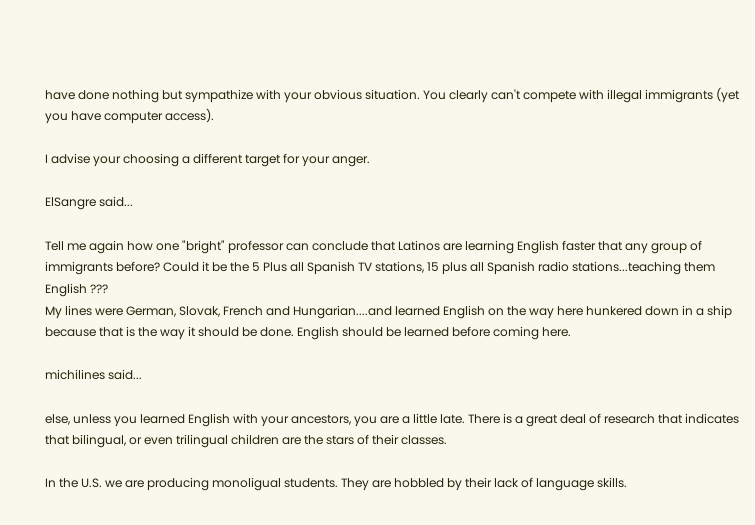have done nothing but sympathize with your obvious situation. You clearly can't compete with illegal immigrants (yet you have computer access).

I advise your choosing a different target for your anger.

ElSangre said...

Tell me again how one "bright" professor can conclude that Latinos are learning English faster that any group of immigrants before? Could it be the 5 Plus all Spanish TV stations, 15 plus all Spanish radio stations...teaching them English ???
My lines were German, Slovak, French and Hungarian....and learned English on the way here hunkered down in a ship because that is the way it should be done. English should be learned before coming here.

michilines said...

else, unless you learned English with your ancestors, you are a little late. There is a great deal of research that indicates that bilingual, or even trilingual children are the stars of their classes.

In the U.S. we are producing monoligual students. They are hobbled by their lack of language skills.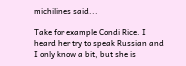michilines said...

Take for example Condi Rice. I heard her try to speak Russian and I only know a bit, but she is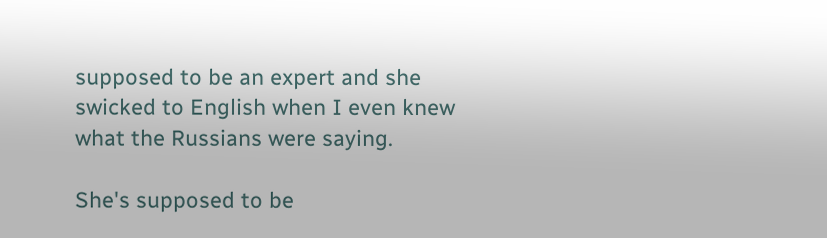supposed to be an expert and she swicked to English when I even knew what the Russians were saying.

She's supposed to be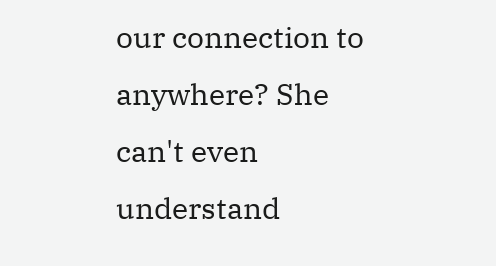our connection to anywhere? She can't even understand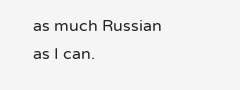as much Russian as I can.